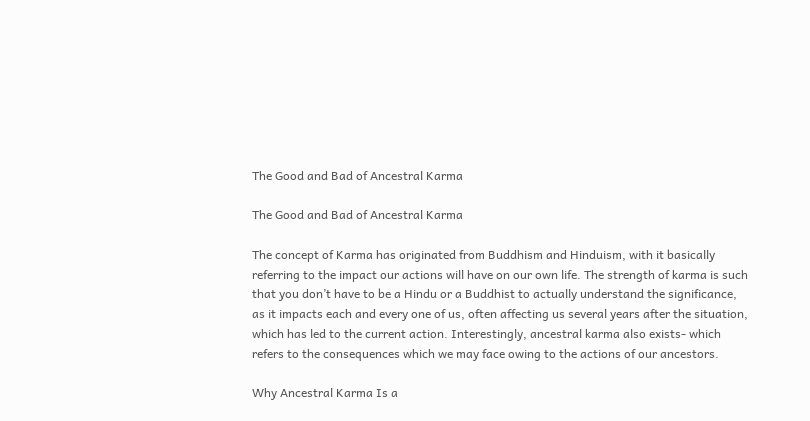The Good and Bad of Ancestral Karma

The Good and Bad of Ancestral Karma

The concept of Karma has originated from Buddhism and Hinduism, with it basically referring to the impact our actions will have on our own life. The strength of karma is such that you don’t have to be a Hindu or a Buddhist to actually understand the significance, as it impacts each and every one of us, often affecting us several years after the situation, which has led to the current action. Interestingly, ancestral karma also exists- which refers to the consequences which we may face owing to the actions of our ancestors.

Why Ancestral Karma Is a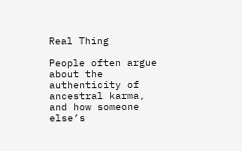Real Thing

People often argue about the authenticity of ancestral karma, and how someone else’s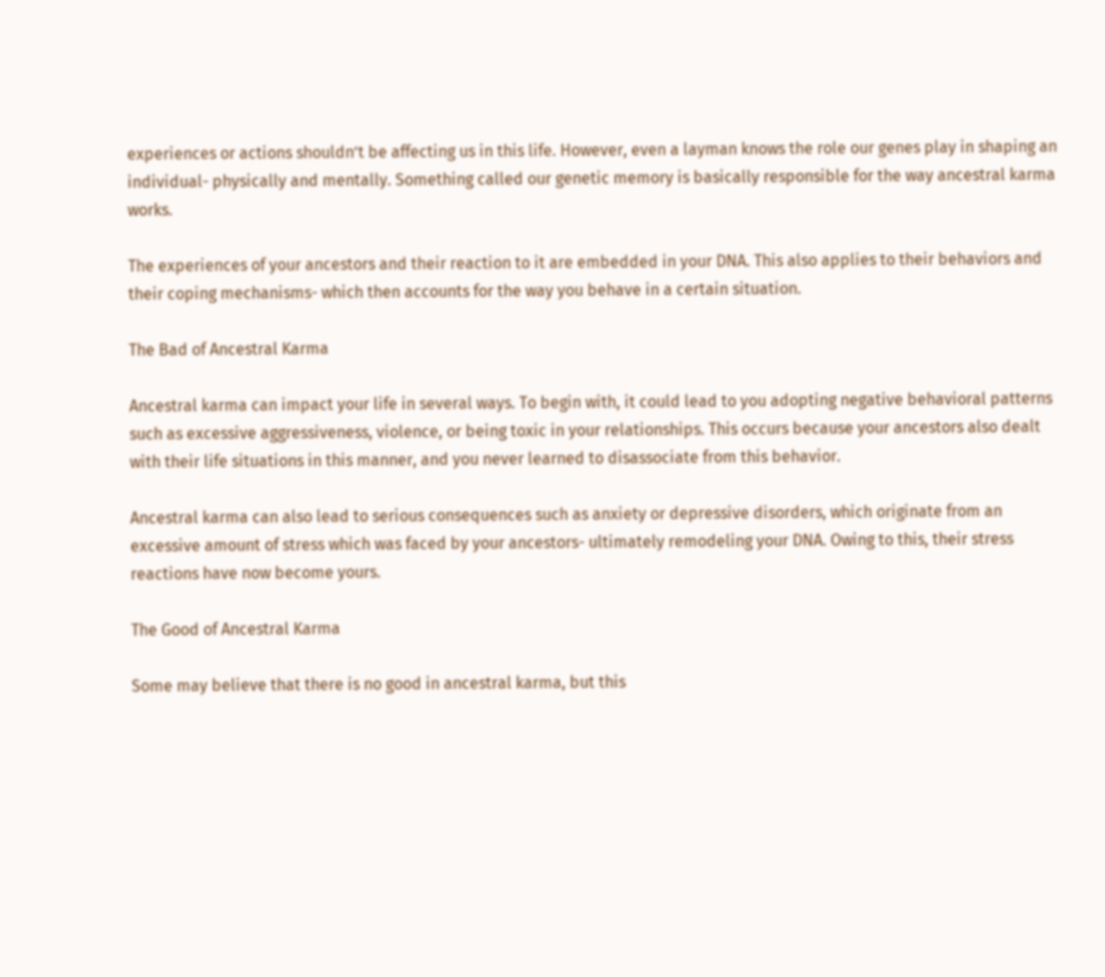experiences or actions shouldn’t be affecting us in this life. However, even a layman knows the role our genes play in shaping an individual- physically and mentally. Something called our genetic memory is basically responsible for the way ancestral karma works.

The experiences of your ancestors and their reaction to it are embedded in your DNA. This also applies to their behaviors and their coping mechanisms- which then accounts for the way you behave in a certain situation.

The Bad of Ancestral Karma

Ancestral karma can impact your life in several ways. To begin with, it could lead to you adopting negative behavioral patterns such as excessive aggressiveness, violence, or being toxic in your relationships. This occurs because your ancestors also dealt with their life situations in this manner, and you never learned to disassociate from this behavior.

Ancestral karma can also lead to serious consequences such as anxiety or depressive disorders, which originate from an excessive amount of stress which was faced by your ancestors- ultimately remodeling your DNA. Owing to this, their stress reactions have now become yours.

The Good of Ancestral Karma

Some may believe that there is no good in ancestral karma, but this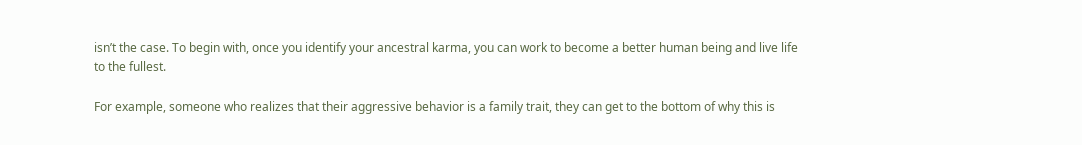isn’t the case. To begin with, once you identify your ancestral karma, you can work to become a better human being and live life to the fullest.

For example, someone who realizes that their aggressive behavior is a family trait, they can get to the bottom of why this is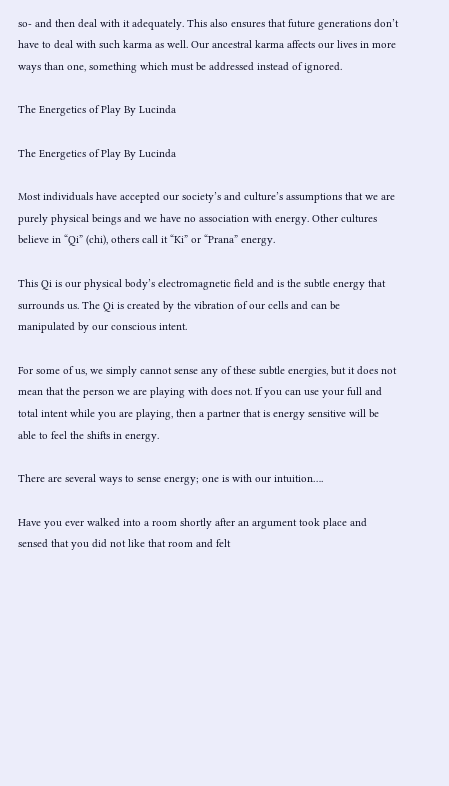so- and then deal with it adequately. This also ensures that future generations don’t have to deal with such karma as well. Our ancestral karma affects our lives in more ways than one, something which must be addressed instead of ignored.

The Energetics of Play By Lucinda

The Energetics of Play By Lucinda

Most individuals have accepted our society’s and culture’s assumptions that we are purely physical beings and we have no association with energy. Other cultures believe in “Qi” (chi), others call it “Ki” or “Prana” energy.

This Qi is our physical body’s electromagnetic field and is the subtle energy that surrounds us. The Qi is created by the vibration of our cells and can be manipulated by our conscious intent.

For some of us, we simply cannot sense any of these subtle energies, but it does not mean that the person we are playing with does not. If you can use your full and total intent while you are playing, then a partner that is energy sensitive will be able to feel the shifts in energy.

There are several ways to sense energy; one is with our intuition….

Have you ever walked into a room shortly after an argument took place and sensed that you did not like that room and felt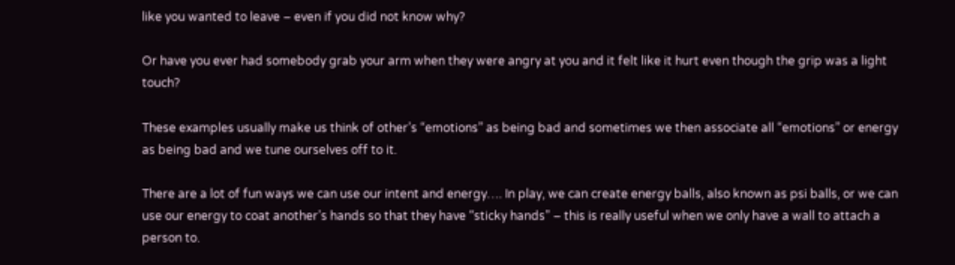like you wanted to leave – even if you did not know why?

Or have you ever had somebody grab your arm when they were angry at you and it felt like it hurt even though the grip was a light touch?

These examples usually make us think of other’s “emotions” as being bad and sometimes we then associate all “emotions” or energy as being bad and we tune ourselves off to it.

There are a lot of fun ways we can use our intent and energy…. In play, we can create energy balls, also known as psi balls, or we can use our energy to coat another’s hands so that they have “sticky hands” – this is really useful when we only have a wall to attach a person to.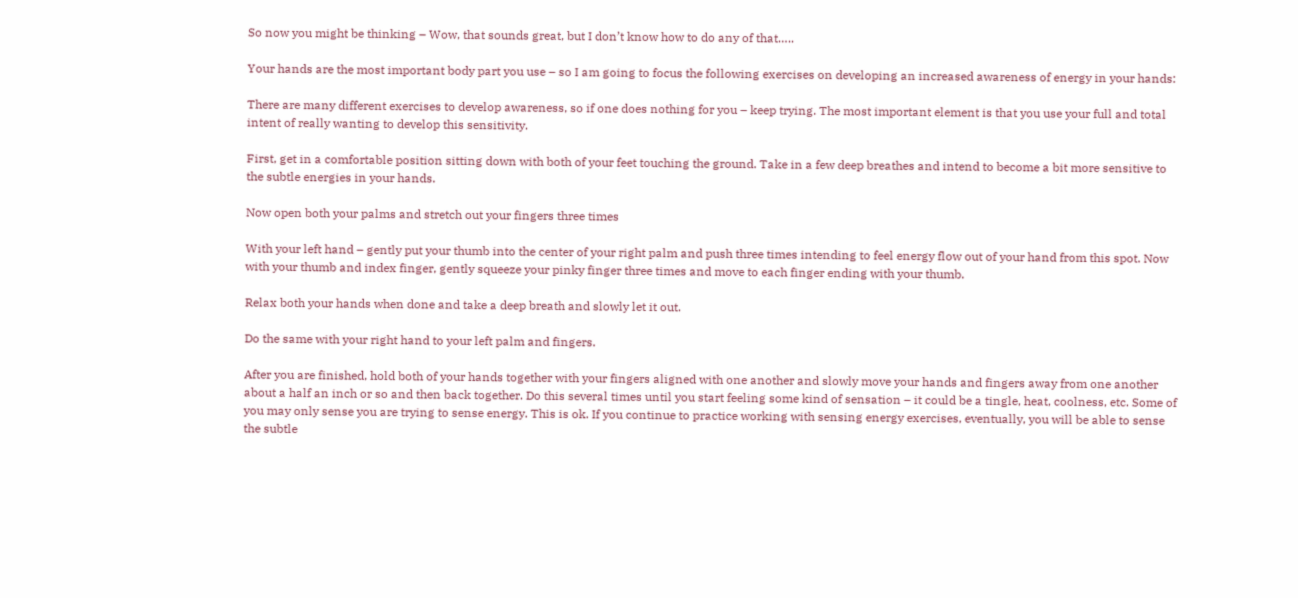So now you might be thinking – Wow, that sounds great, but I don’t know how to do any of that…..

Your hands are the most important body part you use – so I am going to focus the following exercises on developing an increased awareness of energy in your hands:

There are many different exercises to develop awareness, so if one does nothing for you – keep trying. The most important element is that you use your full and total intent of really wanting to develop this sensitivity.

First, get in a comfortable position sitting down with both of your feet touching the ground. Take in a few deep breathes and intend to become a bit more sensitive to the subtle energies in your hands.

Now open both your palms and stretch out your fingers three times

With your left hand – gently put your thumb into the center of your right palm and push three times intending to feel energy flow out of your hand from this spot. Now with your thumb and index finger, gently squeeze your pinky finger three times and move to each finger ending with your thumb.

Relax both your hands when done and take a deep breath and slowly let it out.

Do the same with your right hand to your left palm and fingers.

After you are finished, hold both of your hands together with your fingers aligned with one another and slowly move your hands and fingers away from one another about a half an inch or so and then back together. Do this several times until you start feeling some kind of sensation – it could be a tingle, heat, coolness, etc. Some of you may only sense you are trying to sense energy. This is ok. If you continue to practice working with sensing energy exercises, eventually, you will be able to sense the subtle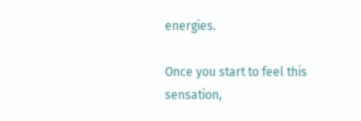energies.

Once you start to feel this sensation,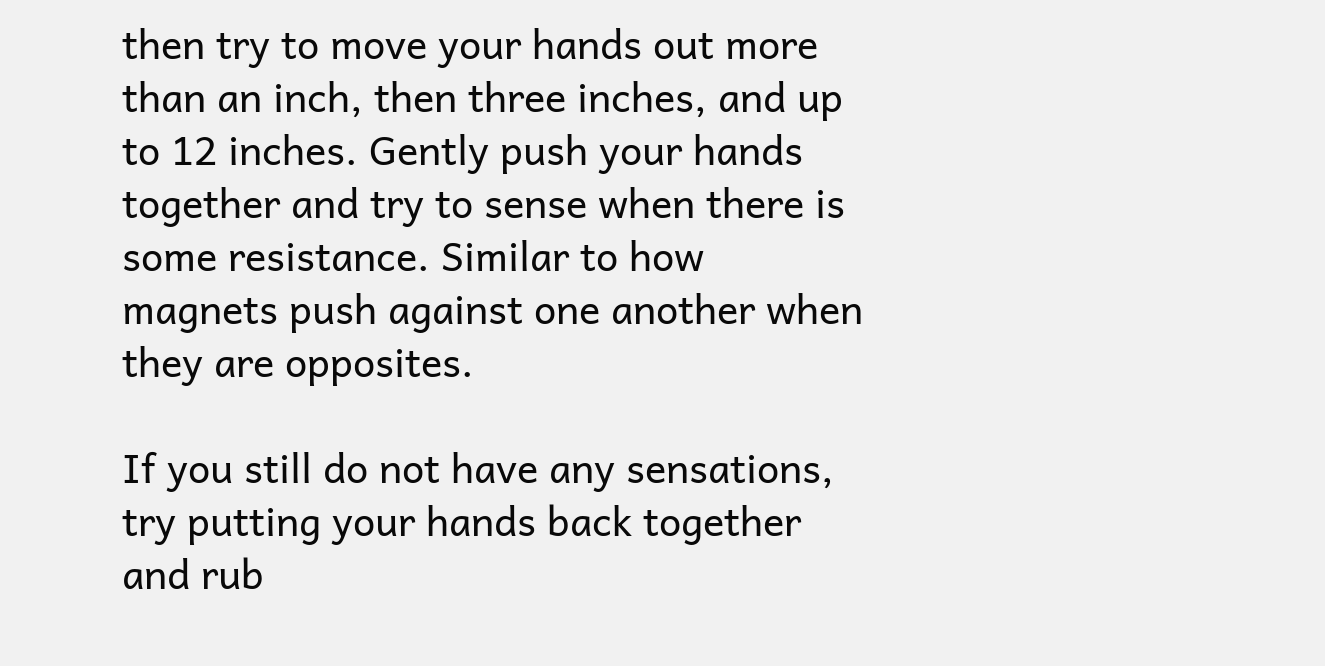then try to move your hands out more than an inch, then three inches, and up to 12 inches. Gently push your hands together and try to sense when there is some resistance. Similar to how magnets push against one another when they are opposites.

If you still do not have any sensations, try putting your hands back together and rub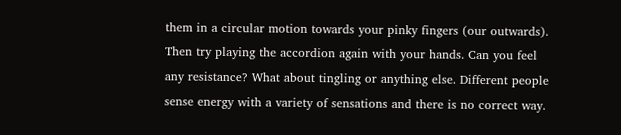them in a circular motion towards your pinky fingers (our outwards). Then try playing the accordion again with your hands. Can you feel any resistance? What about tingling or anything else. Different people sense energy with a variety of sensations and there is no correct way.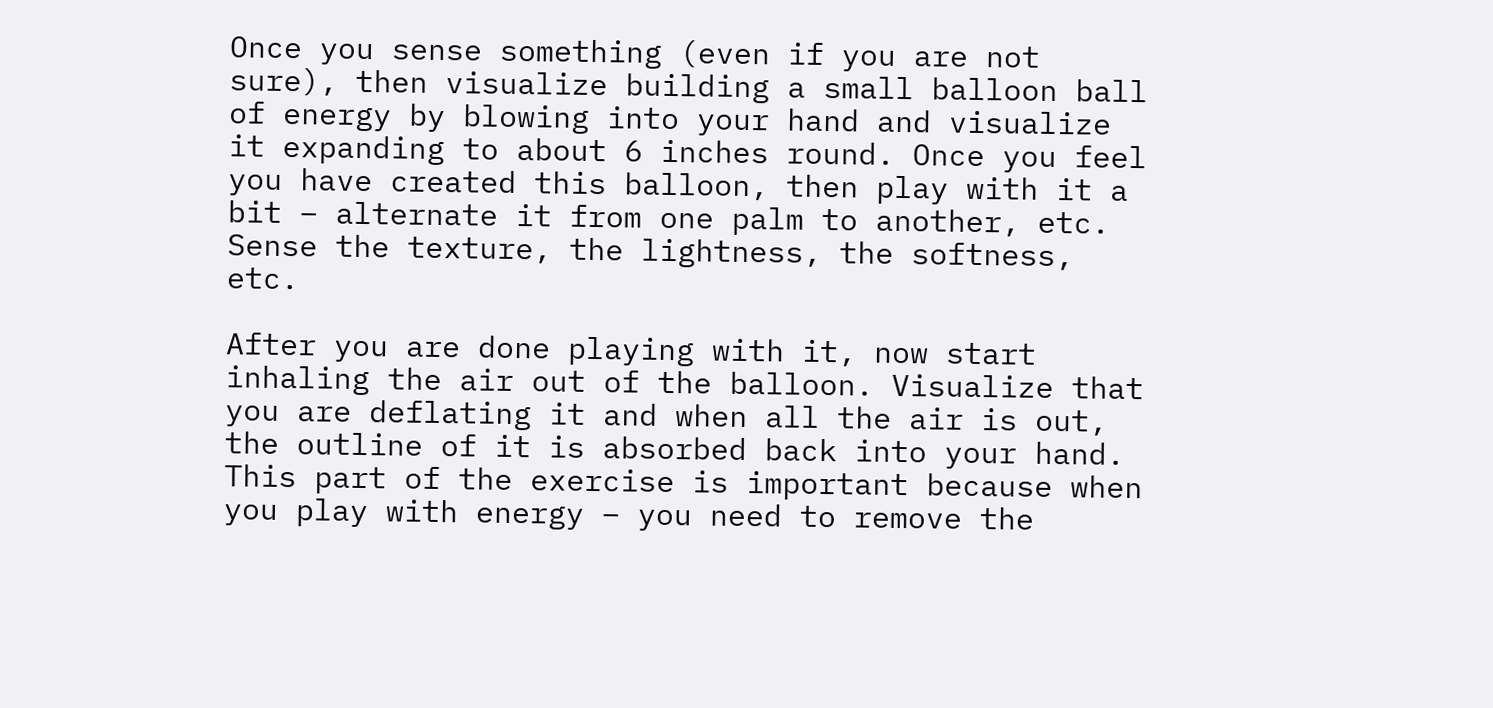Once you sense something (even if you are not sure), then visualize building a small balloon ball of energy by blowing into your hand and visualize it expanding to about 6 inches round. Once you feel you have created this balloon, then play with it a bit – alternate it from one palm to another, etc. Sense the texture, the lightness, the softness, etc.

After you are done playing with it, now start inhaling the air out of the balloon. Visualize that you are deflating it and when all the air is out, the outline of it is absorbed back into your hand. This part of the exercise is important because when you play with energy – you need to remove the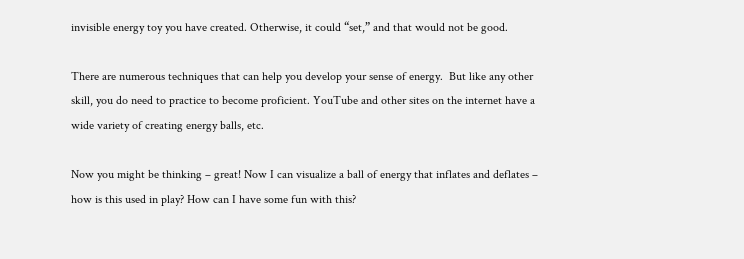invisible energy toy you have created. Otherwise, it could “set,” and that would not be good.

There are numerous techniques that can help you develop your sense of energy.  But like any other skill, you do need to practice to become proficient. YouTube and other sites on the internet have a wide variety of creating energy balls, etc.

Now you might be thinking – great! Now I can visualize a ball of energy that inflates and deflates – how is this used in play? How can I have some fun with this?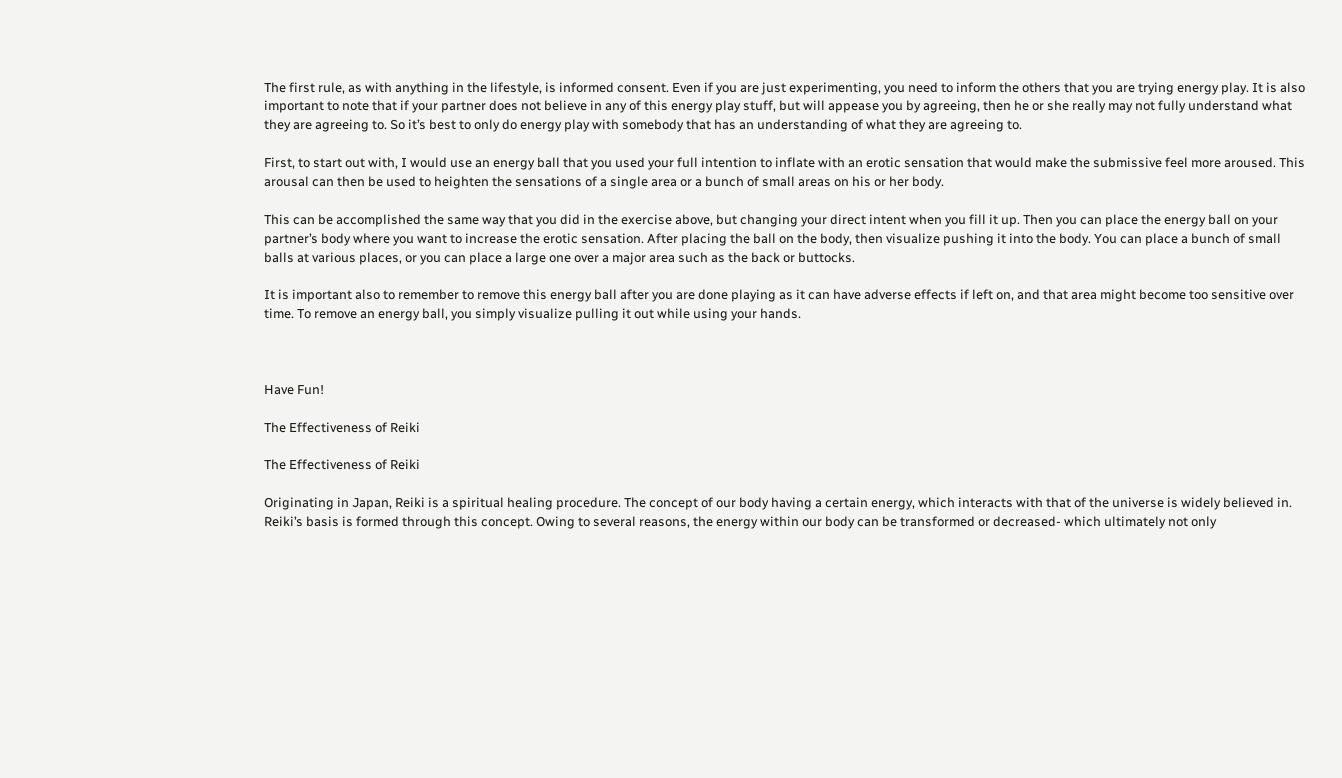The first rule, as with anything in the lifestyle, is informed consent. Even if you are just experimenting, you need to inform the others that you are trying energy play. It is also important to note that if your partner does not believe in any of this energy play stuff, but will appease you by agreeing, then he or she really may not fully understand what they are agreeing to. So it’s best to only do energy play with somebody that has an understanding of what they are agreeing to.

First, to start out with, I would use an energy ball that you used your full intention to inflate with an erotic sensation that would make the submissive feel more aroused. This arousal can then be used to heighten the sensations of a single area or a bunch of small areas on his or her body.

This can be accomplished the same way that you did in the exercise above, but changing your direct intent when you fill it up. Then you can place the energy ball on your partner’s body where you want to increase the erotic sensation. After placing the ball on the body, then visualize pushing it into the body. You can place a bunch of small balls at various places, or you can place a large one over a major area such as the back or buttocks.

It is important also to remember to remove this energy ball after you are done playing as it can have adverse effects if left on, and that area might become too sensitive over time. To remove an energy ball, you simply visualize pulling it out while using your hands.



Have Fun!

The Effectiveness of Reiki

The Effectiveness of Reiki

Originating in Japan, Reiki is a spiritual healing procedure. The concept of our body having a certain energy, which interacts with that of the universe is widely believed in. Reiki’s basis is formed through this concept. Owing to several reasons, the energy within our body can be transformed or decreased- which ultimately not only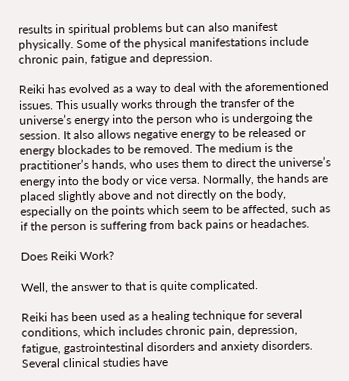results in spiritual problems but can also manifest physically. Some of the physical manifestations include chronic pain, fatigue and depression.

Reiki has evolved as a way to deal with the aforementioned issues. This usually works through the transfer of the universe’s energy into the person who is undergoing the session. It also allows negative energy to be released or energy blockades to be removed. The medium is the practitioner’s hands, who uses them to direct the universe’s energy into the body or vice versa. Normally, the hands are placed slightly above and not directly on the body, especially on the points which seem to be affected, such as if the person is suffering from back pains or headaches.

Does Reiki Work?

Well, the answer to that is quite complicated.

Reiki has been used as a healing technique for several conditions, which includes chronic pain, depression, fatigue, gastrointestinal disorders and anxiety disorders. Several clinical studies have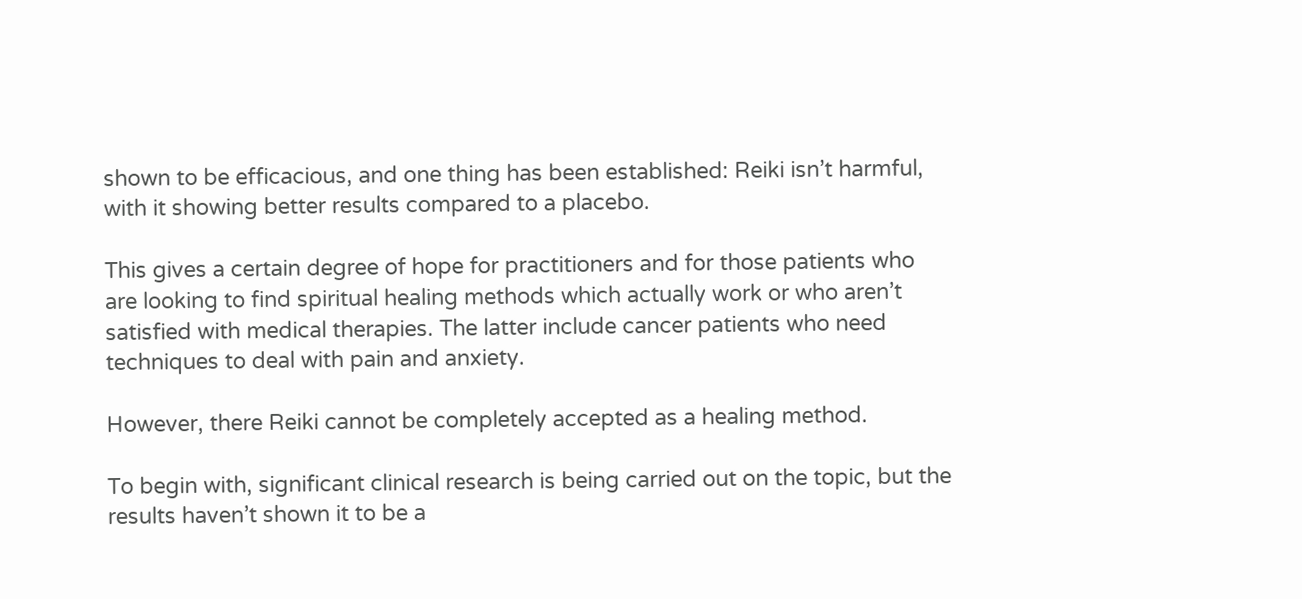shown to be efficacious, and one thing has been established: Reiki isn’t harmful, with it showing better results compared to a placebo.

This gives a certain degree of hope for practitioners and for those patients who are looking to find spiritual healing methods which actually work or who aren’t satisfied with medical therapies. The latter include cancer patients who need techniques to deal with pain and anxiety.

However, there Reiki cannot be completely accepted as a healing method.

To begin with, significant clinical research is being carried out on the topic, but the results haven’t shown it to be a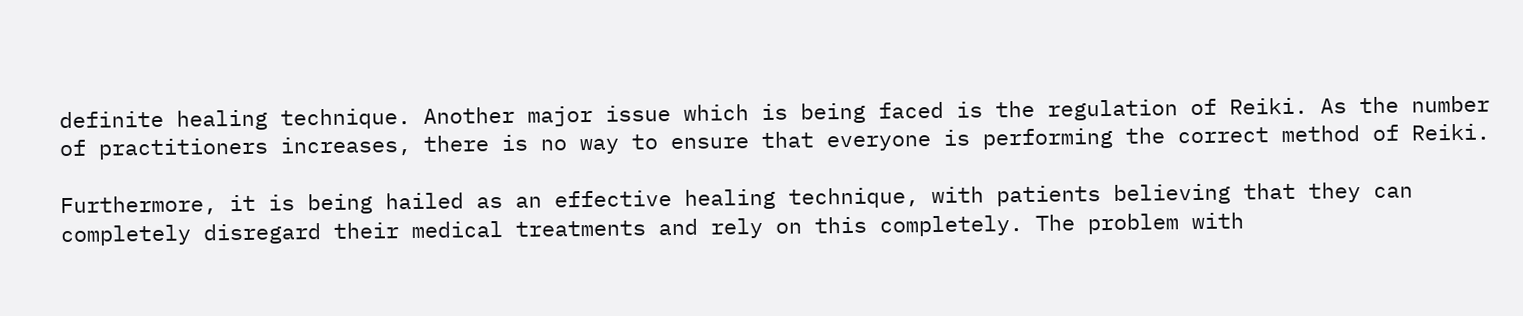definite healing technique. Another major issue which is being faced is the regulation of Reiki. As the number of practitioners increases, there is no way to ensure that everyone is performing the correct method of Reiki.

Furthermore, it is being hailed as an effective healing technique, with patients believing that they can completely disregard their medical treatments and rely on this completely. The problem with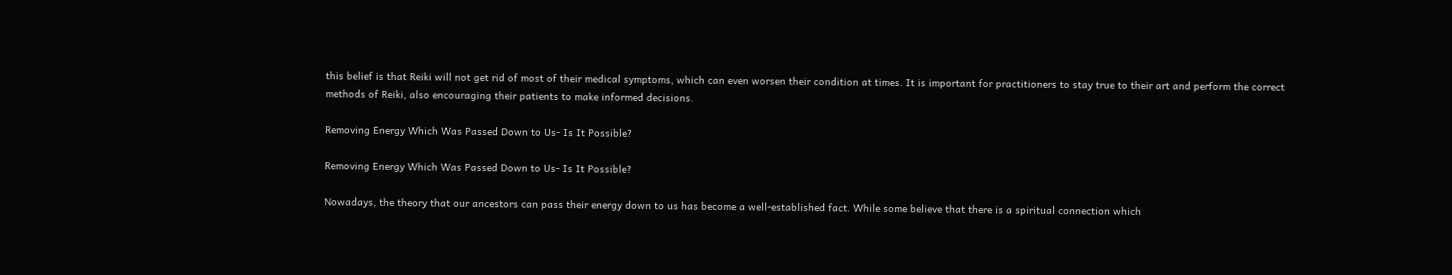this belief is that Reiki will not get rid of most of their medical symptoms, which can even worsen their condition at times. It is important for practitioners to stay true to their art and perform the correct methods of Reiki, also encouraging their patients to make informed decisions.

Removing Energy Which Was Passed Down to Us- Is It Possible?

Removing Energy Which Was Passed Down to Us- Is It Possible?

Nowadays, the theory that our ancestors can pass their energy down to us has become a well-established fact. While some believe that there is a spiritual connection which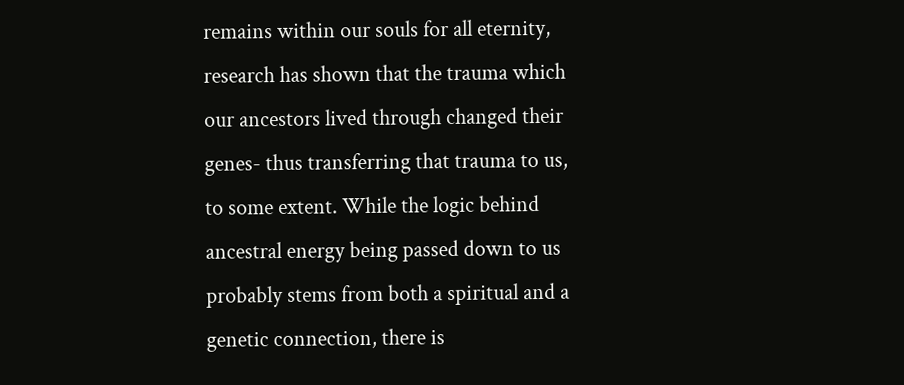remains within our souls for all eternity, research has shown that the trauma which our ancestors lived through changed their genes- thus transferring that trauma to us, to some extent. While the logic behind ancestral energy being passed down to us probably stems from both a spiritual and a genetic connection, there is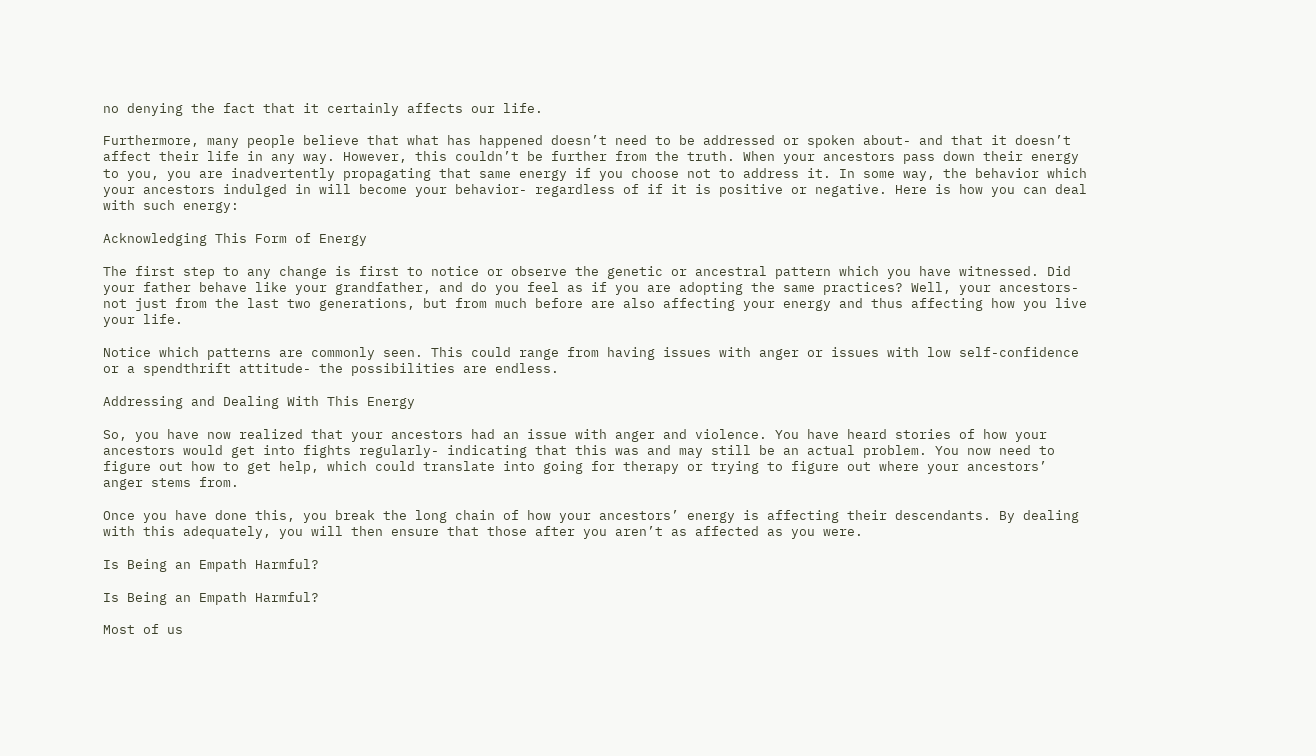no denying the fact that it certainly affects our life.

Furthermore, many people believe that what has happened doesn’t need to be addressed or spoken about- and that it doesn’t affect their life in any way. However, this couldn’t be further from the truth. When your ancestors pass down their energy to you, you are inadvertently propagating that same energy if you choose not to address it. In some way, the behavior which your ancestors indulged in will become your behavior- regardless of if it is positive or negative. Here is how you can deal with such energy:

Acknowledging This Form of Energy

The first step to any change is first to notice or observe the genetic or ancestral pattern which you have witnessed. Did your father behave like your grandfather, and do you feel as if you are adopting the same practices? Well, your ancestors- not just from the last two generations, but from much before are also affecting your energy and thus affecting how you live your life.

Notice which patterns are commonly seen. This could range from having issues with anger or issues with low self-confidence or a spendthrift attitude- the possibilities are endless.

Addressing and Dealing With This Energy

So, you have now realized that your ancestors had an issue with anger and violence. You have heard stories of how your ancestors would get into fights regularly- indicating that this was and may still be an actual problem. You now need to figure out how to get help, which could translate into going for therapy or trying to figure out where your ancestors’ anger stems from.

Once you have done this, you break the long chain of how your ancestors’ energy is affecting their descendants. By dealing with this adequately, you will then ensure that those after you aren’t as affected as you were.

Is Being an Empath Harmful?

Is Being an Empath Harmful?

Most of us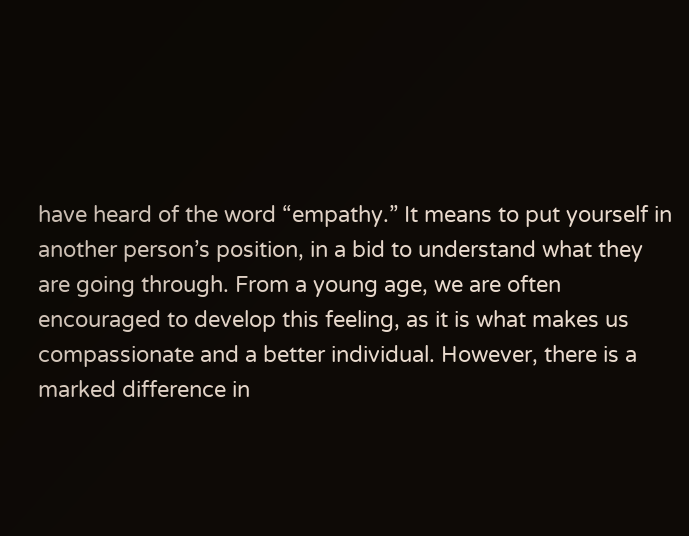have heard of the word “empathy.” It means to put yourself in another person’s position, in a bid to understand what they are going through. From a young age, we are often encouraged to develop this feeling, as it is what makes us compassionate and a better individual. However, there is a marked difference in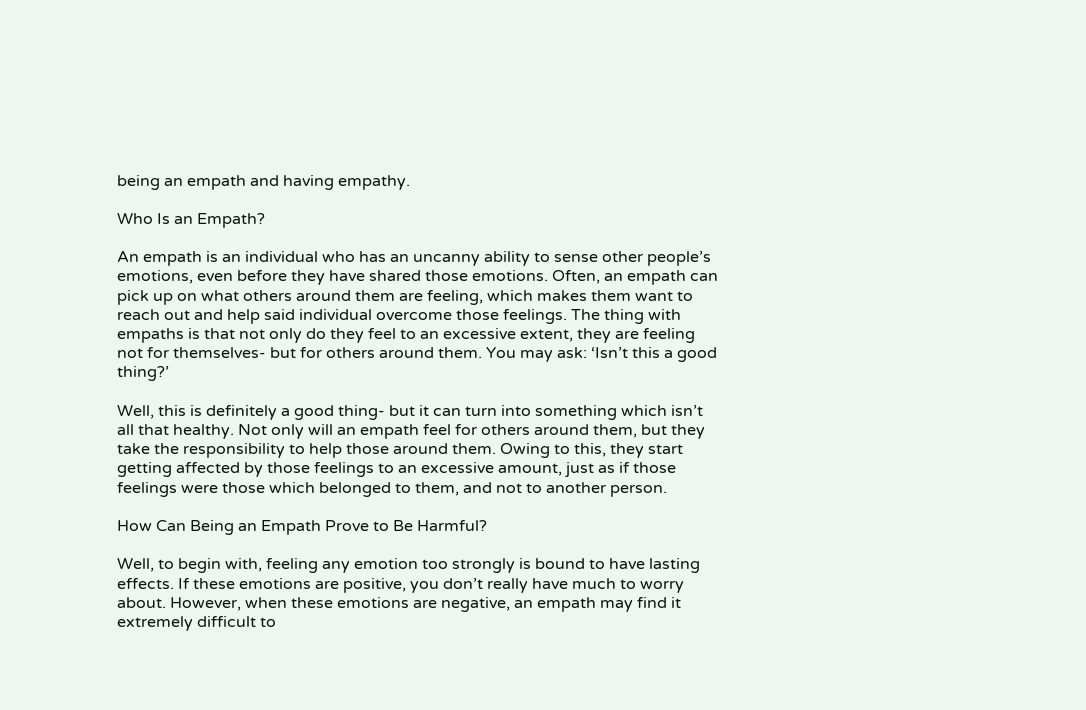being an empath and having empathy.

Who Is an Empath?

An empath is an individual who has an uncanny ability to sense other people’s emotions, even before they have shared those emotions. Often, an empath can pick up on what others around them are feeling, which makes them want to reach out and help said individual overcome those feelings. The thing with empaths is that not only do they feel to an excessive extent, they are feeling not for themselves- but for others around them. You may ask: ‘Isn’t this a good thing?’

Well, this is definitely a good thing- but it can turn into something which isn’t all that healthy. Not only will an empath feel for others around them, but they take the responsibility to help those around them. Owing to this, they start getting affected by those feelings to an excessive amount, just as if those feelings were those which belonged to them, and not to another person.

How Can Being an Empath Prove to Be Harmful?

Well, to begin with, feeling any emotion too strongly is bound to have lasting effects. If these emotions are positive, you don’t really have much to worry about. However, when these emotions are negative, an empath may find it extremely difficult to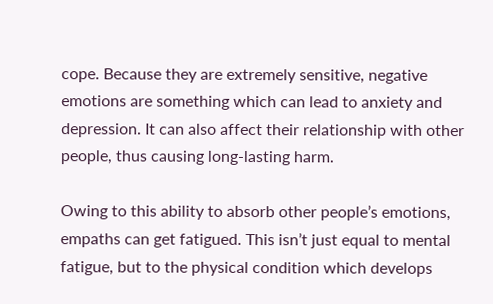cope. Because they are extremely sensitive, negative emotions are something which can lead to anxiety and depression. It can also affect their relationship with other people, thus causing long-lasting harm.

Owing to this ability to absorb other people’s emotions, empaths can get fatigued. This isn’t just equal to mental fatigue, but to the physical condition which develops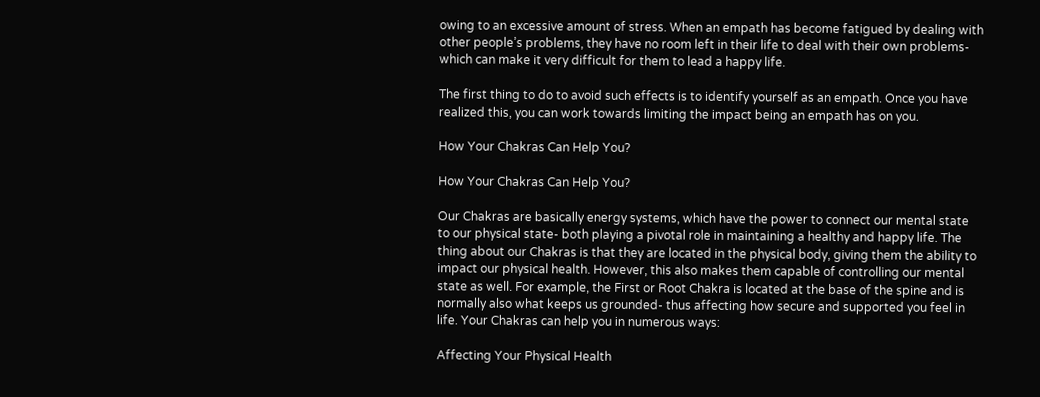owing to an excessive amount of stress. When an empath has become fatigued by dealing with other people’s problems, they have no room left in their life to deal with their own problems- which can make it very difficult for them to lead a happy life.

The first thing to do to avoid such effects is to identify yourself as an empath. Once you have realized this, you can work towards limiting the impact being an empath has on you.

How Your Chakras Can Help You?

How Your Chakras Can Help You?

Our Chakras are basically energy systems, which have the power to connect our mental state to our physical state- both playing a pivotal role in maintaining a healthy and happy life. The thing about our Chakras is that they are located in the physical body, giving them the ability to impact our physical health. However, this also makes them capable of controlling our mental state as well. For example, the First or Root Chakra is located at the base of the spine and is normally also what keeps us grounded- thus affecting how secure and supported you feel in life. Your Chakras can help you in numerous ways:

Affecting Your Physical Health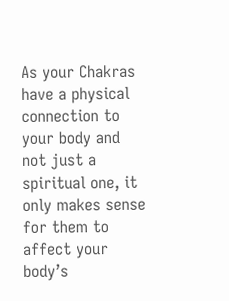As your Chakras have a physical connection to your body and not just a spiritual one, it only makes sense for them to affect your body’s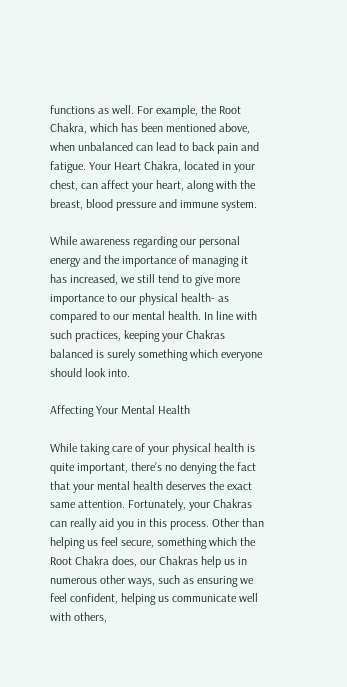functions as well. For example, the Root Chakra, which has been mentioned above, when unbalanced can lead to back pain and fatigue. Your Heart Chakra, located in your chest, can affect your heart, along with the breast, blood pressure and immune system.

While awareness regarding our personal energy and the importance of managing it has increased, we still tend to give more importance to our physical health- as compared to our mental health. In line with such practices, keeping your Chakras balanced is surely something which everyone should look into.

Affecting Your Mental Health

While taking care of your physical health is quite important, there’s no denying the fact that your mental health deserves the exact same attention. Fortunately, your Chakras can really aid you in this process. Other than helping us feel secure, something which the Root Chakra does, our Chakras help us in numerous other ways, such as ensuring we feel confident, helping us communicate well with others,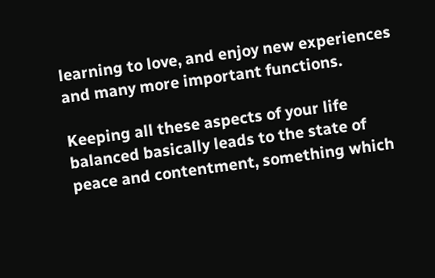learning to love, and enjoy new experiences and many more important functions.

Keeping all these aspects of your life balanced basically leads to the state of peace and contentment, something which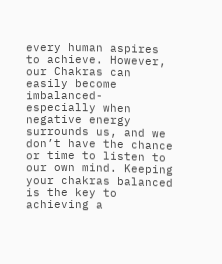every human aspires to achieve. However, our Chakras can easily become imbalanced- especially when negative energy surrounds us, and we don’t have the chance or time to listen to our own mind. Keeping your chakras balanced is the key to achieving a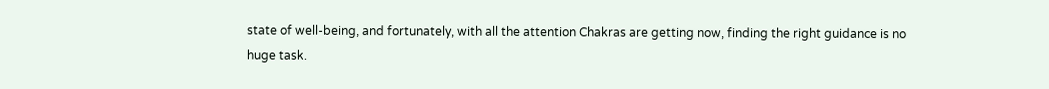state of well-being, and fortunately, with all the attention Chakras are getting now, finding the right guidance is no huge task.